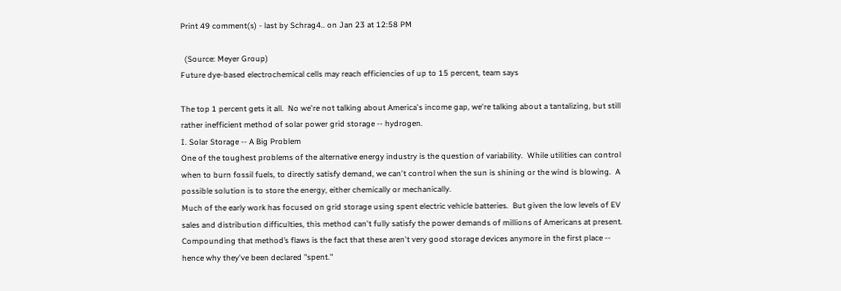Print 49 comment(s) - last by Schrag4.. on Jan 23 at 12:58 PM

  (Source: Meyer Group)
Future dye-based electrochemical cells may reach efficiencies of up to 15 percent, team says

The top 1 percent gets it all.  No we're not talking about America's income gap, we're talking about a tantalizing, but still rather inefficient method of solar power grid storage -- hydrogen.
I. Solar Storage -- A Big Problem
One of the toughest problems of the alternative energy industry is the question of variability.  While utilities can control when to burn fossil fuels, to directly satisfy demand, we can't control when the sun is shining or the wind is blowing.  A possible solution is to store the energy, either chemically or mechanically.
Much of the early work has focused on grid storage using spent electric vehicle batteries.  But given the low levels of EV sales and distribution difficulties, this method can't fully satisfy the power demands of millions of Americans at present.  Compounding that method’s flaws is the fact that these aren't very good storage devices anymore in the first place -- hence why they've been declared "spent."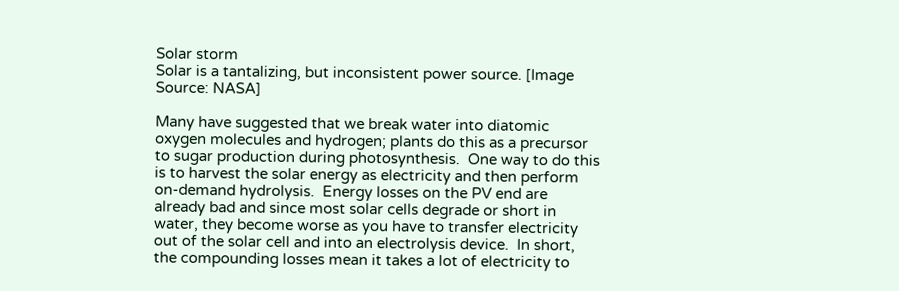Solar storm
Solar is a tantalizing, but inconsistent power source. [Image Source: NASA]

Many have suggested that we break water into diatomic oxygen molecules and hydrogen; plants do this as a precursor to sugar production during photosynthesis.  One way to do this is to harvest the solar energy as electricity and then perform on-demand hydrolysis.  Energy losses on the PV end are already bad and since most solar cells degrade or short in water, they become worse as you have to transfer electricity out of the solar cell and into an electrolysis device.  In short, the compounding losses mean it takes a lot of electricity to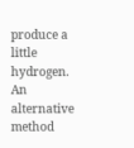produce a little hydrogen.
An alternative method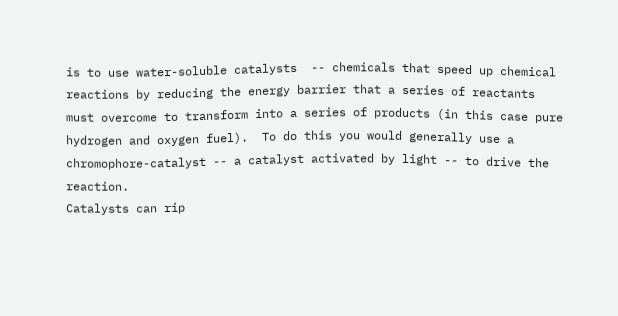is to use water-soluble catalysts  -- chemicals that speed up chemical reactions by reducing the energy barrier that a series of reactants must overcome to transform into a series of products (in this case pure hydrogen and oxygen fuel).  To do this you would generally use a chromophore-catalyst -- a catalyst activated by light -- to drive the reaction.
Catalysts can rip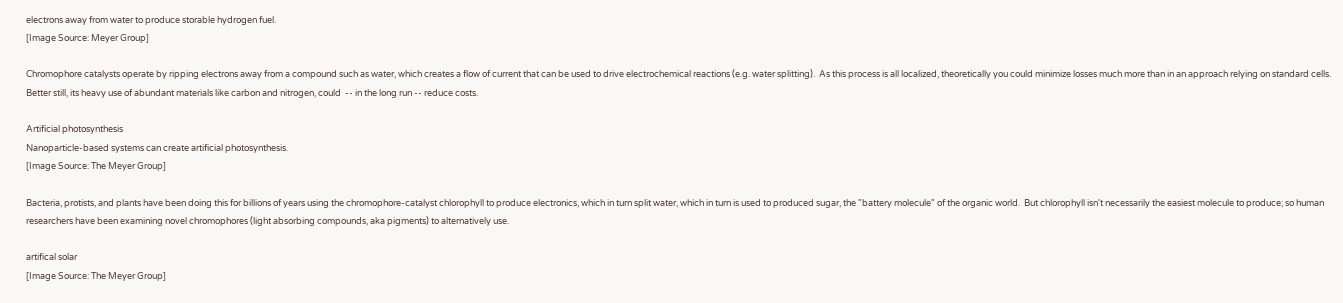electrons away from water to produce storable hydrogen fuel.
[Image Source: Meyer Group]

Chromophore catalysts operate by ripping electrons away from a compound such as water, which creates a flow of current that can be used to drive electrochemical reactions (e.g. water splitting).  As this process is all localized, theoretically you could minimize losses much more than in an approach relying on standard cells.  Better still, its heavy use of abundant materials like carbon and nitrogen, could  -- in the long run -- reduce costs.

Artificial photosynthesis
Nanoparticle-based systems can create artificial photosynthesis.
[Image Source: The Meyer Group]

Bacteria, protists, and plants have been doing this for billions of years using the chromophore-catalyst chlorophyll to produce electronics, which in turn split water, which in turn is used to produced sugar, the "battery molecule" of the organic world.  But chlorophyll isn't necessarily the easiest molecule to produce; so human researchers have been examining novel chromophores (light absorbing compounds, aka pigments) to alternatively use.

artifical solar
[Image Source: The Meyer Group]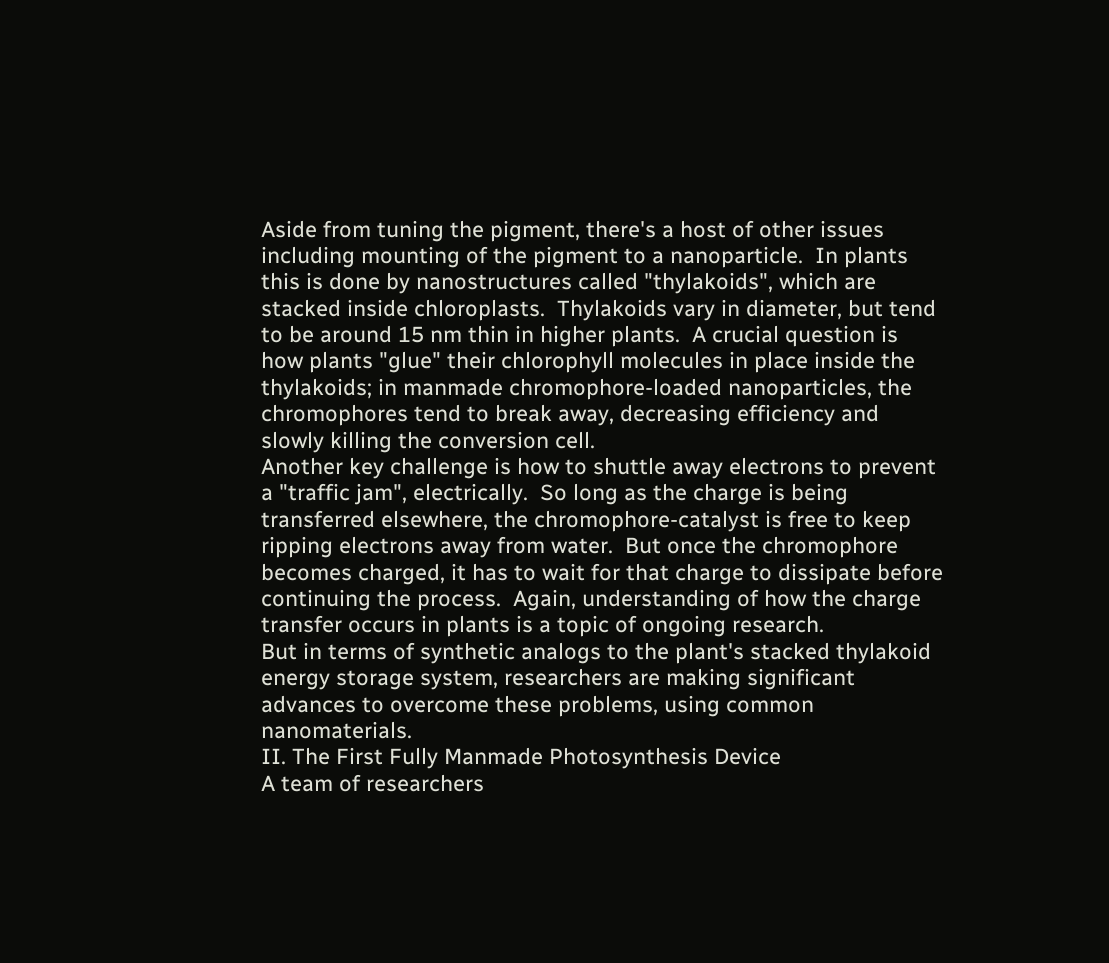Aside from tuning the pigment, there's a host of other issues including mounting of the pigment to a nanoparticle.  In plants this is done by nanostructures called "thylakoids", which are stacked inside chloroplasts.  Thylakoids vary in diameter, but tend to be around 15 nm thin in higher plants.  A crucial question is how plants "glue" their chlorophyll molecules in place inside the thylakoids; in manmade chromophore-loaded nanoparticles, the chromophores tend to break away, decreasing efficiency and slowly killing the conversion cell.
Another key challenge is how to shuttle away electrons to prevent a "traffic jam", electrically.  So long as the charge is being transferred elsewhere, the chromophore-catalyst is free to keep ripping electrons away from water.  But once the chromophore becomes charged, it has to wait for that charge to dissipate before continuing the process.  Again, understanding of how the charge transfer occurs in plants is a topic of ongoing research.
But in terms of synthetic analogs to the plant's stacked thylakoid energy storage system, researchers are making significant advances to overcome these problems, using common nanomaterials.
II. The First Fully Manmade Photosynthesis Device
A team of researchers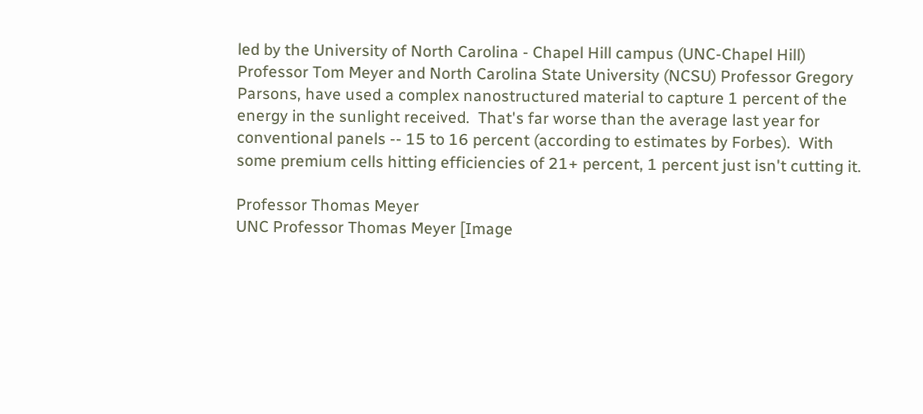led by the University of North Carolina - Chapel Hill campus (UNC-Chapel Hill) Professor Tom Meyer and North Carolina State University (NCSU) Professor Gregory Parsons, have used a complex nanostructured material to capture 1 percent of the energy in the sunlight received.  That's far worse than the average last year for conventional panels -- 15 to 16 percent (according to estimates by Forbes).  With some premium cells hitting efficiencies of 21+ percent, 1 percent just isn't cutting it.

Professor Thomas Meyer
UNC Professor Thomas Meyer [Image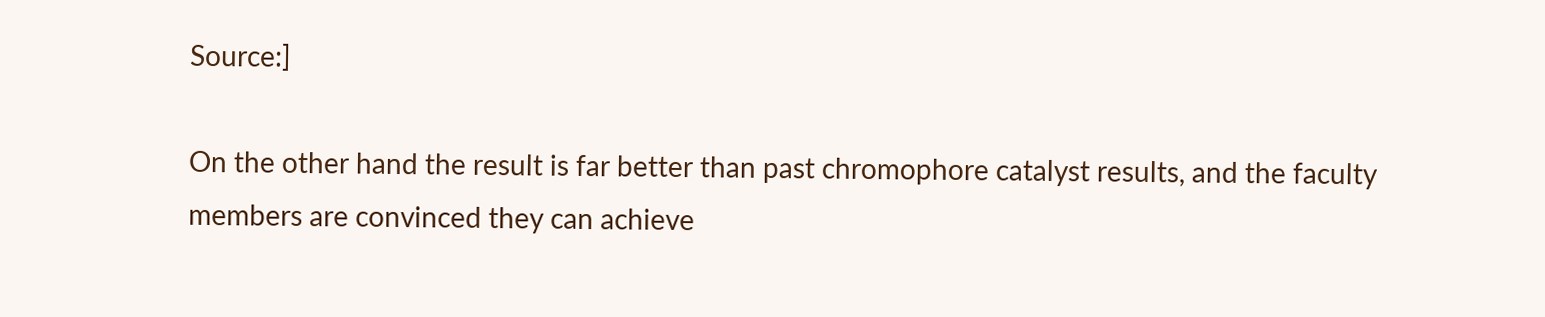Source:]

On the other hand the result is far better than past chromophore catalyst results, and the faculty members are convinced they can achieve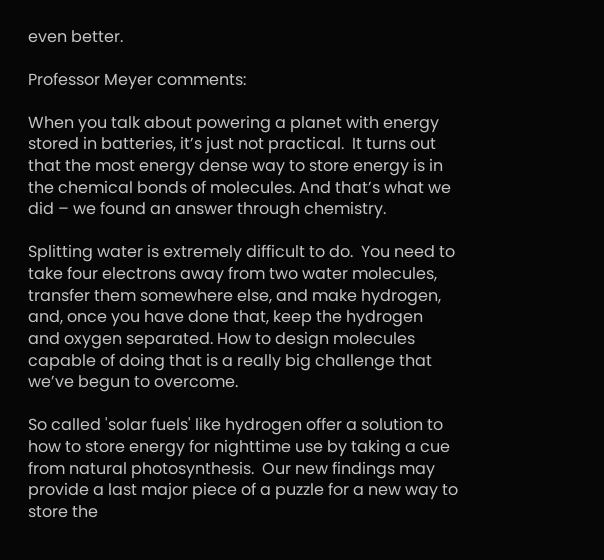even better.

Professor Meyer comments:

When you talk about powering a planet with energy stored in batteries, it’s just not practical.  It turns out that the most energy dense way to store energy is in the chemical bonds of molecules. And that’s what we did – we found an answer through chemistry.

Splitting water is extremely difficult to do.  You need to take four electrons away from two water molecules, transfer them somewhere else, and make hydrogen, and, once you have done that, keep the hydrogen and oxygen separated. How to design molecules capable of doing that is a really big challenge that we’ve begun to overcome.

So called 'solar fuels' like hydrogen offer a solution to how to store energy for nighttime use by taking a cue from natural photosynthesis.  Our new findings may provide a last major piece of a puzzle for a new way to store the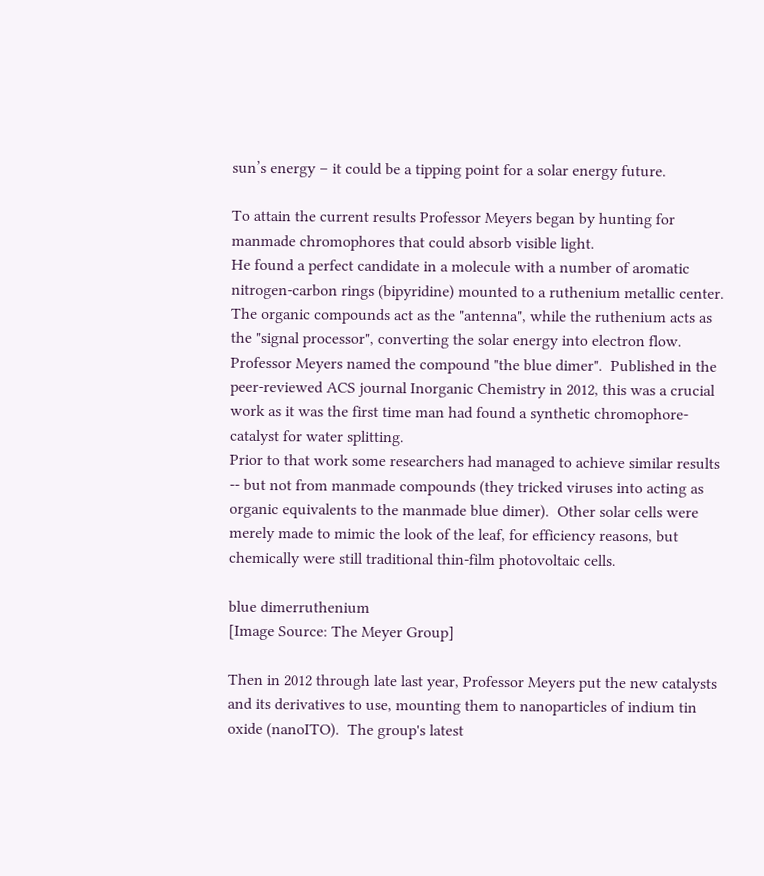sun’s energy – it could be a tipping point for a solar energy future.

To attain the current results Professor Meyers began by hunting for manmade chromophores that could absorb visible light.
He found a perfect candidate in a molecule with a number of aromatic nitrogen-carbon rings (bipyridine) mounted to a ruthenium metallic center.  The organic compounds act as the "antenna", while the ruthenium acts as the "signal processor", converting the solar energy into electron flow.  Professor Meyers named the compound "the blue dimer".  Published in the peer-reviewed ACS journal Inorganic Chemistry in 2012, this was a crucial work as it was the first time man had found a synthetic chromophore-catalyst for water splitting.
Prior to that work some researchers had managed to achieve similar results -- but not from manmade compounds (they tricked viruses into acting as organic equivalents to the manmade blue dimer).  Other solar cells were merely made to mimic the look of the leaf, for efficiency reasons, but chemically were still traditional thin-film photovoltaic cells.

blue dimerruthenium
[Image Source: The Meyer Group]

Then in 2012 through late last year, Professor Meyers put the new catalysts and its derivatives to use, mounting them to nanoparticles of indium tin oxide (nanoITO).  The group's latest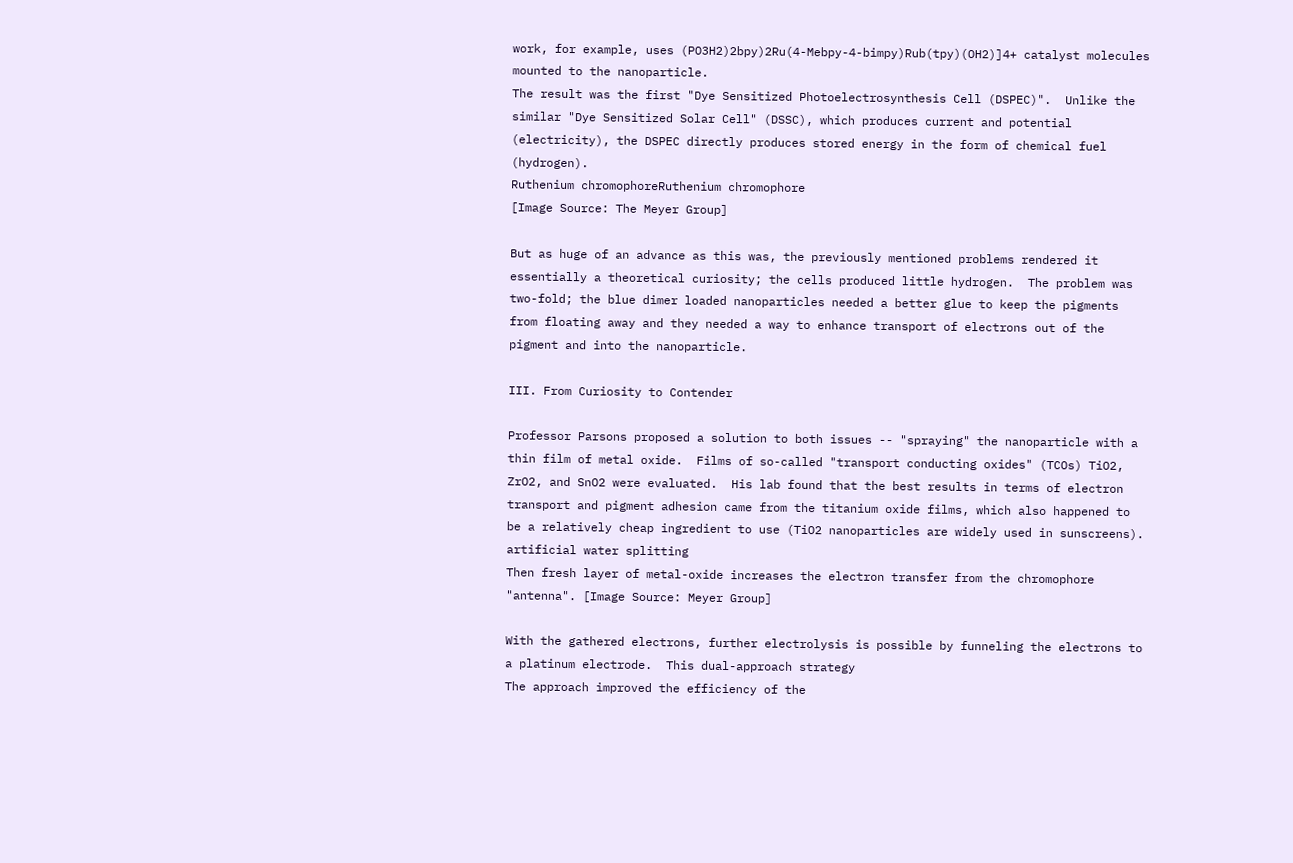work, for example, uses (PO3H2)2bpy)2Ru(4-Mebpy-4-bimpy)Rub(tpy)(OH2)]4+ catalyst molecules mounted to the nanoparticle.
The result was the first "Dye Sensitized Photoelectrosynthesis Cell (DSPEC)".  Unlike the similar "Dye Sensitized Solar Cell" (DSSC), which produces current and potential (electricity), the DSPEC directly produces stored energy in the form of chemical fuel (hydrogen).
Ruthenium chromophoreRuthenium chromophore
[Image Source: The Meyer Group]

But as huge of an advance as this was, the previously mentioned problems rendered it essentially a theoretical curiosity; the cells produced little hydrogen.  The problem was two-fold; the blue dimer loaded nanoparticles needed a better glue to keep the pigments from floating away and they needed a way to enhance transport of electrons out of the pigment and into the nanoparticle.

III. From Curiosity to Contender

Professor Parsons proposed a solution to both issues -- "spraying" the nanoparticle with a thin film of metal oxide.  Films of so-called "transport conducting oxides" (TCOs) TiO2, ZrO2, and SnO2 were evaluated.  His lab found that the best results in terms of electron transport and pigment adhesion came from the titanium oxide films, which also happened to be a relatively cheap ingredient to use (TiO2 nanoparticles are widely used in sunscreens).
artificial water splitting
Then fresh layer of metal-oxide increases the electron transfer from the chromophore "antenna". [Image Source: Meyer Group]

With the gathered electrons, further electrolysis is possible by funneling the electrons to a platinum electrode.  This dual-approach strategy
The approach improved the efficiency of the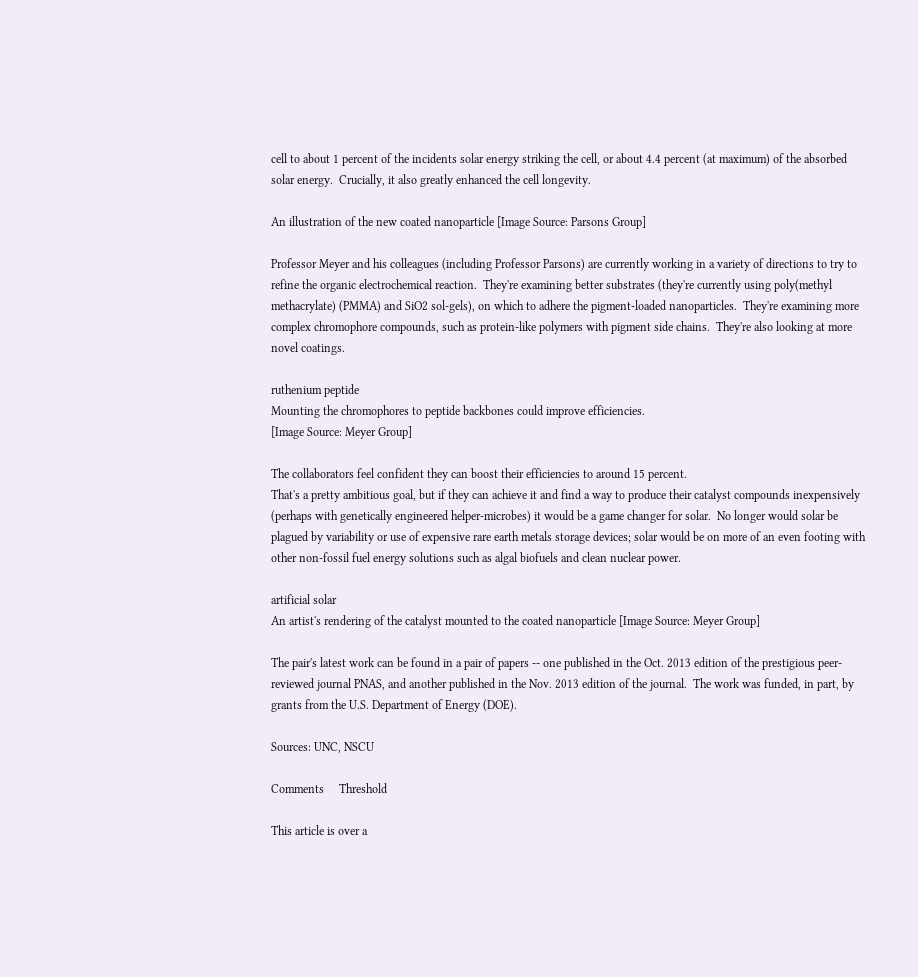cell to about 1 percent of the incidents solar energy striking the cell, or about 4.4 percent (at maximum) of the absorbed solar energy.  Crucially, it also greatly enhanced the cell longevity.

An illustration of the new coated nanoparticle [Image Source: Parsons Group]

Professor Meyer and his colleagues (including Professor Parsons) are currently working in a variety of directions to try to refine the organic electrochemical reaction.  They're examining better substrates (they're currently using poly(methyl methacrylate) (PMMA) and SiO2 sol-gels), on which to adhere the pigment-loaded nanoparticles.  They're examining more complex chromophore compounds, such as protein-like polymers with pigment side chains.  They're also looking at more novel coatings.

ruthenium peptide
Mounting the chromophores to peptide backbones could improve efficiencies.
[Image Source: Meyer Group]

The collaborators feel confident they can boost their efficiencies to around 15 percent.
That's a pretty ambitious goal, but if they can achieve it and find a way to produce their catalyst compounds inexpensively (perhaps with genetically engineered helper-microbes) it would be a game changer for solar.  No longer would solar be plagued by variability or use of expensive rare earth metals storage devices; solar would be on more of an even footing with other non-fossil fuel energy solutions such as algal biofuels and clean nuclear power.

artificial solar
An artist's rendering of the catalyst mounted to the coated nanoparticle [Image Source: Meyer Group]

The pair's latest work can be found in a pair of papers -- one published in the Oct. 2013 edition of the prestigious peer-reviewed journal PNAS, and another published in the Nov. 2013 edition of the journal.  The work was funded, in part, by grants from the U.S. Department of Energy (DOE).

Sources: UNC, NSCU

Comments     Threshold

This article is over a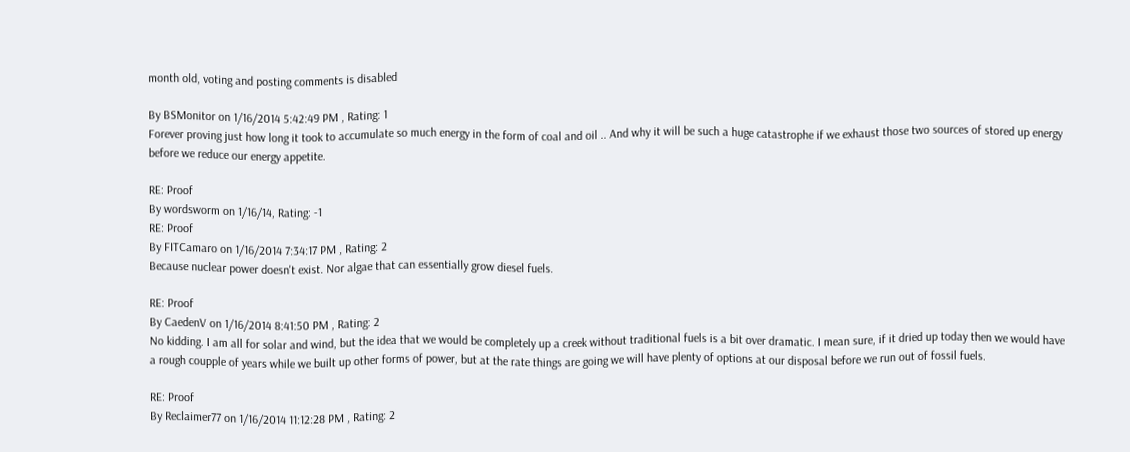month old, voting and posting comments is disabled

By BSMonitor on 1/16/2014 5:42:49 PM , Rating: 1
Forever proving just how long it took to accumulate so much energy in the form of coal and oil .. And why it will be such a huge catastrophe if we exhaust those two sources of stored up energy before we reduce our energy appetite.

RE: Proof
By wordsworm on 1/16/14, Rating: -1
RE: Proof
By FITCamaro on 1/16/2014 7:34:17 PM , Rating: 2
Because nuclear power doesn't exist. Nor algae that can essentially grow diesel fuels.

RE: Proof
By CaedenV on 1/16/2014 8:41:50 PM , Rating: 2
No kidding. I am all for solar and wind, but the idea that we would be completely up a creek without traditional fuels is a bit over dramatic. I mean sure, if it dried up today then we would have a rough coupple of years while we built up other forms of power, but at the rate things are going we will have plenty of options at our disposal before we run out of fossil fuels.

RE: Proof
By Reclaimer77 on 1/16/2014 11:12:28 PM , Rating: 2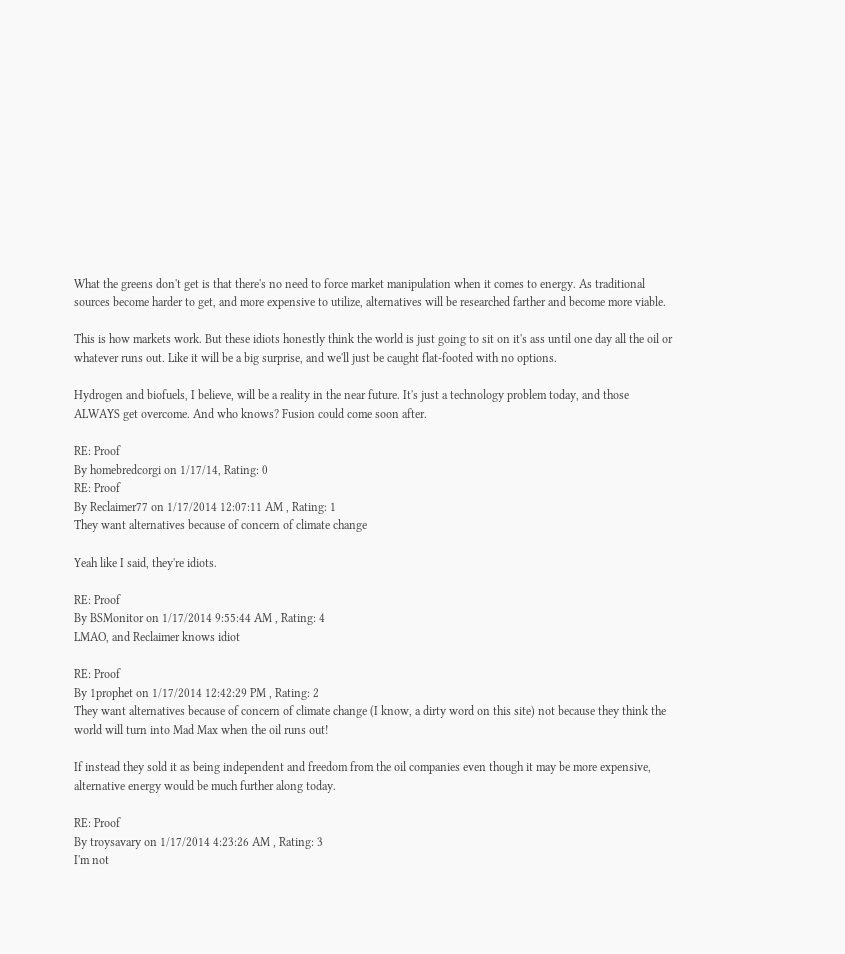What the greens don't get is that there's no need to force market manipulation when it comes to energy. As traditional sources become harder to get, and more expensive to utilize, alternatives will be researched farther and become more viable.

This is how markets work. But these idiots honestly think the world is just going to sit on it's ass until one day all the oil or whatever runs out. Like it will be a big surprise, and we'll just be caught flat-footed with no options.

Hydrogen and biofuels, I believe, will be a reality in the near future. It's just a technology problem today, and those ALWAYS get overcome. And who knows? Fusion could come soon after.

RE: Proof
By homebredcorgi on 1/17/14, Rating: 0
RE: Proof
By Reclaimer77 on 1/17/2014 12:07:11 AM , Rating: 1
They want alternatives because of concern of climate change

Yeah like I said, they're idiots.

RE: Proof
By BSMonitor on 1/17/2014 9:55:44 AM , Rating: 4
LMAO, and Reclaimer knows idiot

RE: Proof
By 1prophet on 1/17/2014 12:42:29 PM , Rating: 2
They want alternatives because of concern of climate change (I know, a dirty word on this site) not because they think the world will turn into Mad Max when the oil runs out!

If instead they sold it as being independent and freedom from the oil companies even though it may be more expensive, alternative energy would be much further along today.

RE: Proof
By troysavary on 1/17/2014 4:23:26 AM , Rating: 3
I'm not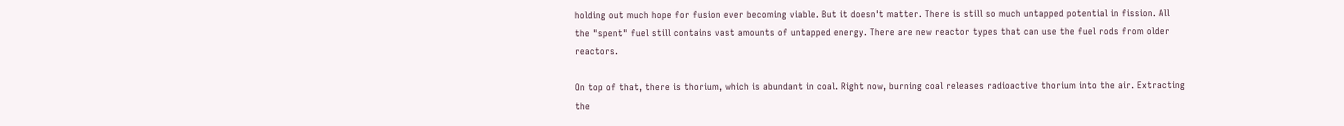holding out much hope for fusion ever becoming viable. But it doesn't matter. There is still so much untapped potential in fission. All the "spent" fuel still contains vast amounts of untapped energy. There are new reactor types that can use the fuel rods from older reactors.

On top of that, there is thorium, which is abundant in coal. Right now, burning coal releases radioactive thorium into the air. Extracting the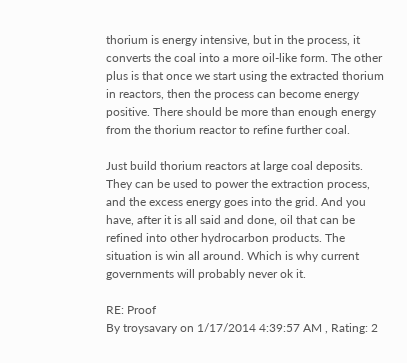thorium is energy intensive, but in the process, it converts the coal into a more oil-like form. The other plus is that once we start using the extracted thorium in reactors, then the process can become energy positive. There should be more than enough energy from the thorium reactor to refine further coal.

Just build thorium reactors at large coal deposits. They can be used to power the extraction process, and the excess energy goes into the grid. And you have, after it is all said and done, oil that can be refined into other hydrocarbon products. The situation is win all around. Which is why current governments will probably never ok it.

RE: Proof
By troysavary on 1/17/2014 4:39:57 AM , Rating: 2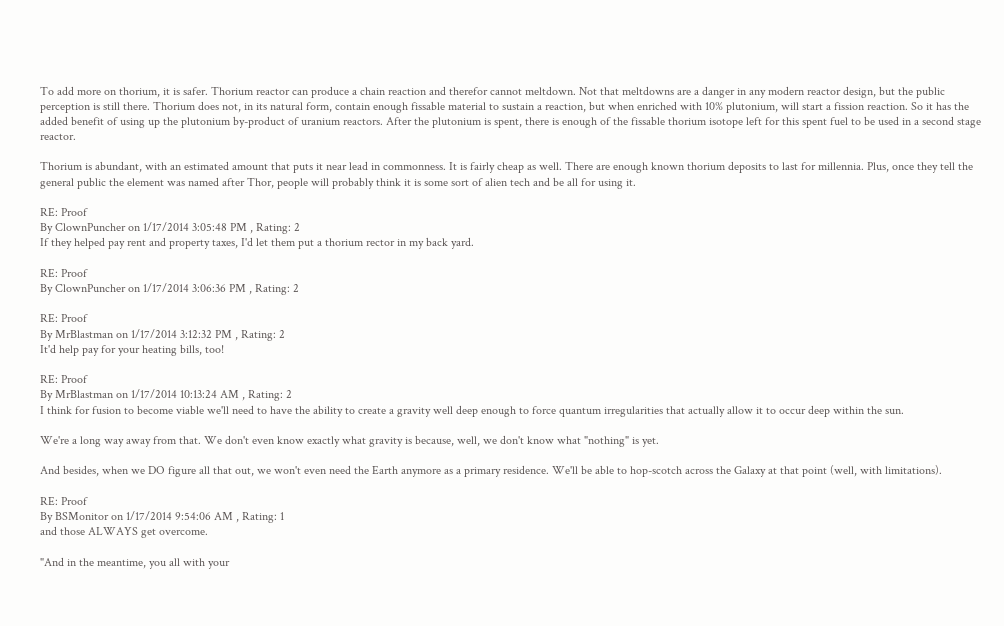To add more on thorium, it is safer. Thorium reactor can produce a chain reaction and therefor cannot meltdown. Not that meltdowns are a danger in any modern reactor design, but the public perception is still there. Thorium does not, in its natural form, contain enough fissable material to sustain a reaction, but when enriched with 10% plutonium, will start a fission reaction. So it has the added benefit of using up the plutonium by-product of uranium reactors. After the plutonium is spent, there is enough of the fissable thorium isotope left for this spent fuel to be used in a second stage reactor.

Thorium is abundant, with an estimated amount that puts it near lead in commonness. It is fairly cheap as well. There are enough known thorium deposits to last for millennia. Plus, once they tell the general public the element was named after Thor, people will probably think it is some sort of alien tech and be all for using it.

RE: Proof
By ClownPuncher on 1/17/2014 3:05:48 PM , Rating: 2
If they helped pay rent and property taxes, I'd let them put a thorium rector in my back yard.

RE: Proof
By ClownPuncher on 1/17/2014 3:06:36 PM , Rating: 2

RE: Proof
By MrBlastman on 1/17/2014 3:12:32 PM , Rating: 2
It'd help pay for your heating bills, too!

RE: Proof
By MrBlastman on 1/17/2014 10:13:24 AM , Rating: 2
I think for fusion to become viable we'll need to have the ability to create a gravity well deep enough to force quantum irregularities that actually allow it to occur deep within the sun.

We're a long way away from that. We don't even know exactly what gravity is because, well, we don't know what "nothing" is yet.

And besides, when we DO figure all that out, we won't even need the Earth anymore as a primary residence. We'll be able to hop-scotch across the Galaxy at that point (well, with limitations).

RE: Proof
By BSMonitor on 1/17/2014 9:54:06 AM , Rating: 1
and those ALWAYS get overcome.

"And in the meantime, you all with your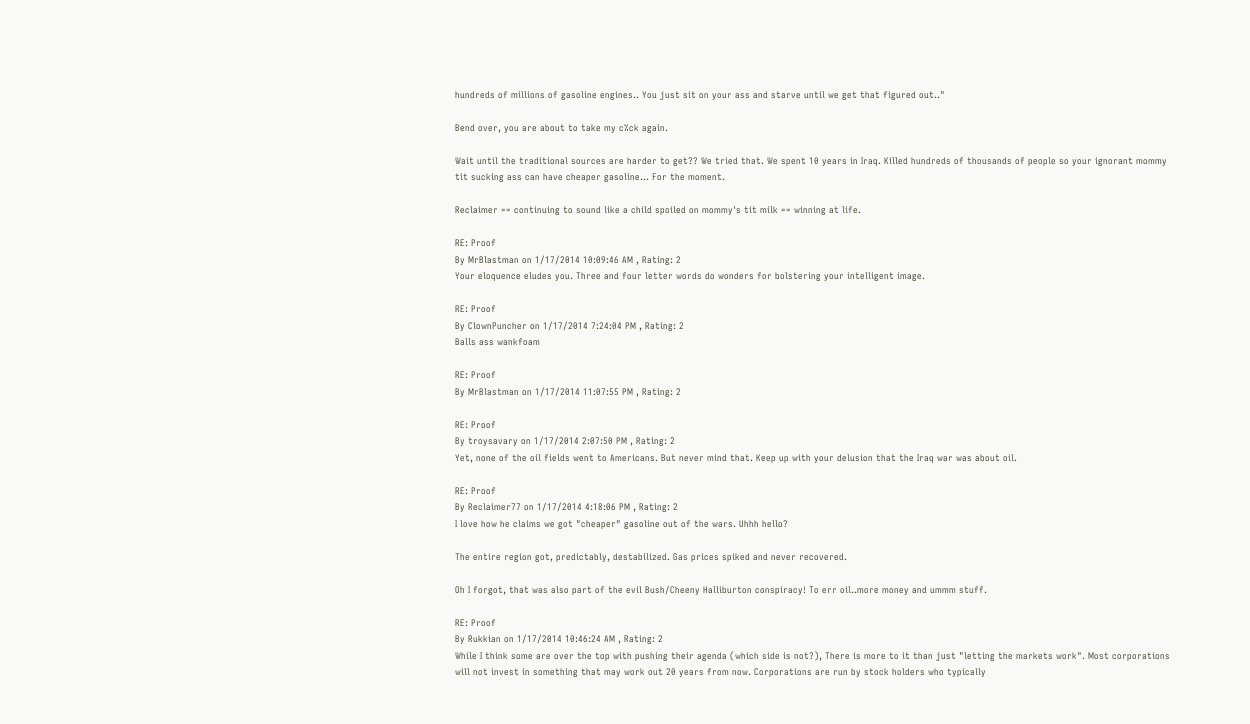hundreds of millions of gasoline engines.. You just sit on your ass and starve until we get that figured out.."

Bend over, you are about to take my c%ck again.

Wait until the traditional sources are harder to get?? We tried that. We spent 10 years in Iraq. Killed hundreds of thousands of people so your ignorant mommy tit sucking ass can have cheaper gasoline... For the moment.

Reclaimer == continuing to sound like a child spoiled on mommy's tit milk == winning at life.

RE: Proof
By MrBlastman on 1/17/2014 10:09:46 AM , Rating: 2
Your eloquence eludes you. Three and four letter words do wonders for bolstering your intelligent image.

RE: Proof
By ClownPuncher on 1/17/2014 7:24:04 PM , Rating: 2
Balls ass wankfoam

RE: Proof
By MrBlastman on 1/17/2014 11:07:55 PM , Rating: 2

RE: Proof
By troysavary on 1/17/2014 2:07:50 PM , Rating: 2
Yet, none of the oil fields went to Americans. But never mind that. Keep up with your delusion that the Iraq war was about oil.

RE: Proof
By Reclaimer77 on 1/17/2014 4:18:06 PM , Rating: 2
I love how he claims we got "cheaper" gasoline out of the wars. Uhhh hello?

The entire region got, predictably, destabilized. Gas prices spiked and never recovered.

Oh I forgot, that was also part of the evil Bush/Cheeny Halliburton conspiracy! To err oil..more money and ummm stuff.

RE: Proof
By Rukkian on 1/17/2014 10:46:24 AM , Rating: 2
While I think some are over the top with pushing their agenda (which side is not?), There is more to it than just "letting the markets work". Most corporations will not invest in something that may work out 20 years from now. Corporations are run by stock holders who typically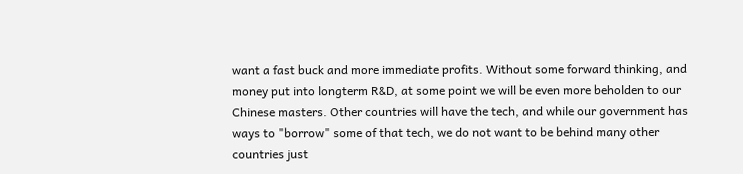want a fast buck and more immediate profits. Without some forward thinking, and money put into longterm R&D, at some point we will be even more beholden to our Chinese masters. Other countries will have the tech, and while our government has ways to "borrow" some of that tech, we do not want to be behind many other countries just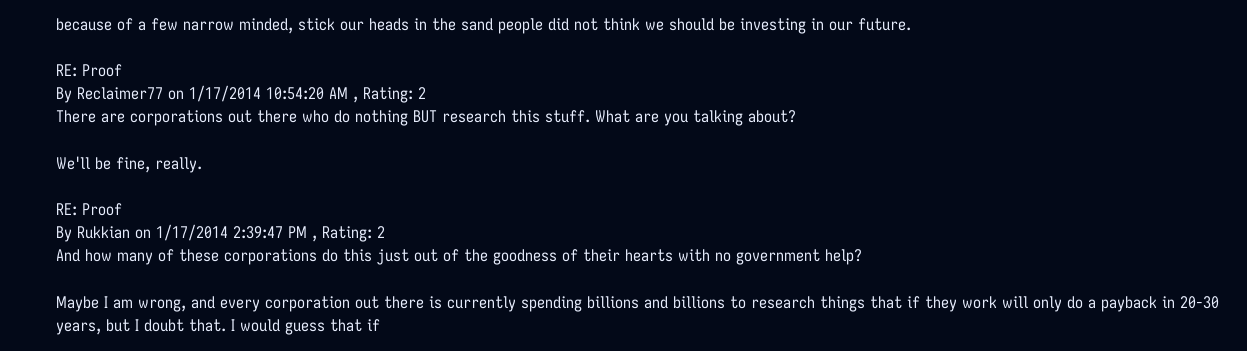because of a few narrow minded, stick our heads in the sand people did not think we should be investing in our future.

RE: Proof
By Reclaimer77 on 1/17/2014 10:54:20 AM , Rating: 2
There are corporations out there who do nothing BUT research this stuff. What are you talking about?

We'll be fine, really.

RE: Proof
By Rukkian on 1/17/2014 2:39:47 PM , Rating: 2
And how many of these corporations do this just out of the goodness of their hearts with no government help?

Maybe I am wrong, and every corporation out there is currently spending billions and billions to research things that if they work will only do a payback in 20-30 years, but I doubt that. I would guess that if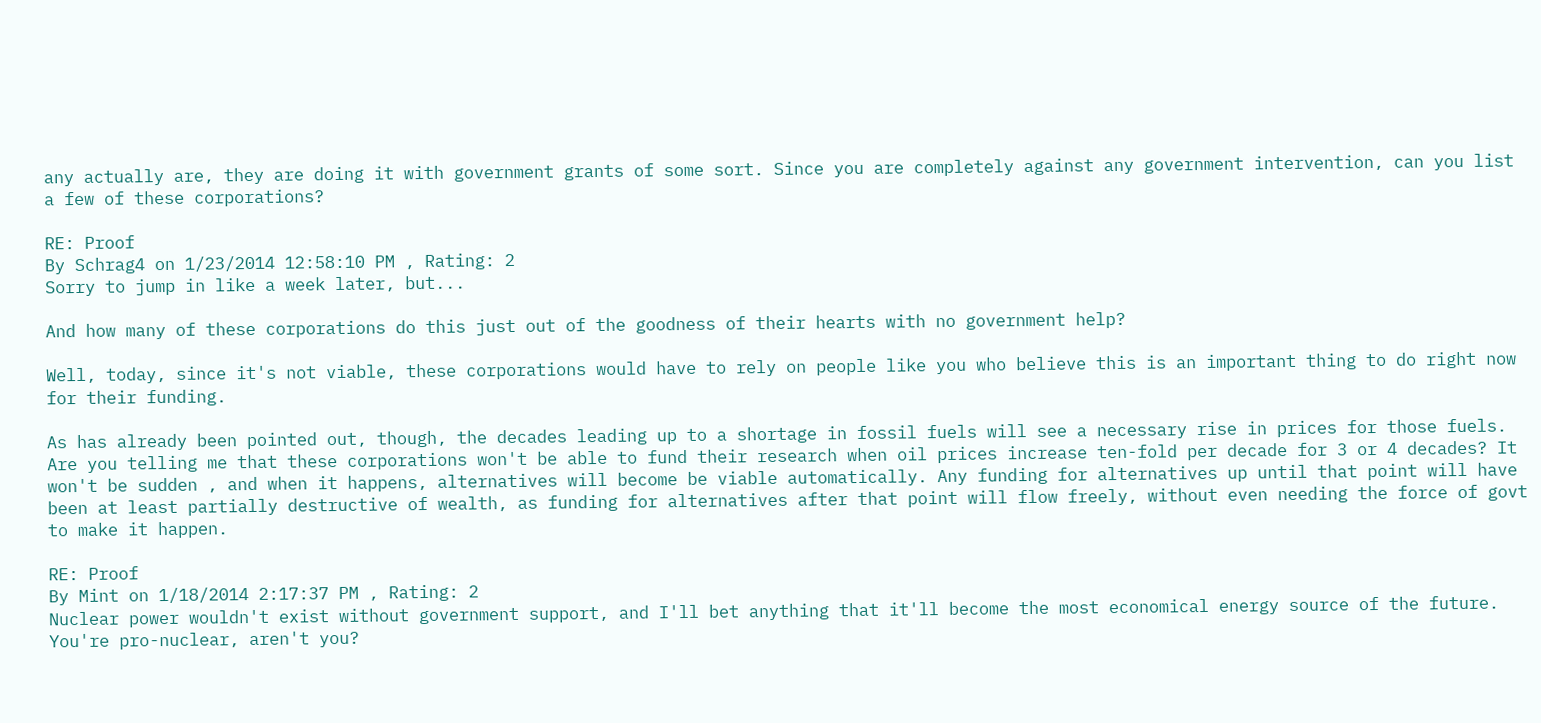any actually are, they are doing it with government grants of some sort. Since you are completely against any government intervention, can you list a few of these corporations?

RE: Proof
By Schrag4 on 1/23/2014 12:58:10 PM , Rating: 2
Sorry to jump in like a week later, but...

And how many of these corporations do this just out of the goodness of their hearts with no government help?

Well, today, since it's not viable, these corporations would have to rely on people like you who believe this is an important thing to do right now for their funding.

As has already been pointed out, though, the decades leading up to a shortage in fossil fuels will see a necessary rise in prices for those fuels. Are you telling me that these corporations won't be able to fund their research when oil prices increase ten-fold per decade for 3 or 4 decades? It won't be sudden , and when it happens, alternatives will become be viable automatically. Any funding for alternatives up until that point will have been at least partially destructive of wealth, as funding for alternatives after that point will flow freely, without even needing the force of govt to make it happen.

RE: Proof
By Mint on 1/18/2014 2:17:37 PM , Rating: 2
Nuclear power wouldn't exist without government support, and I'll bet anything that it'll become the most economical energy source of the future. You're pro-nuclear, aren't you?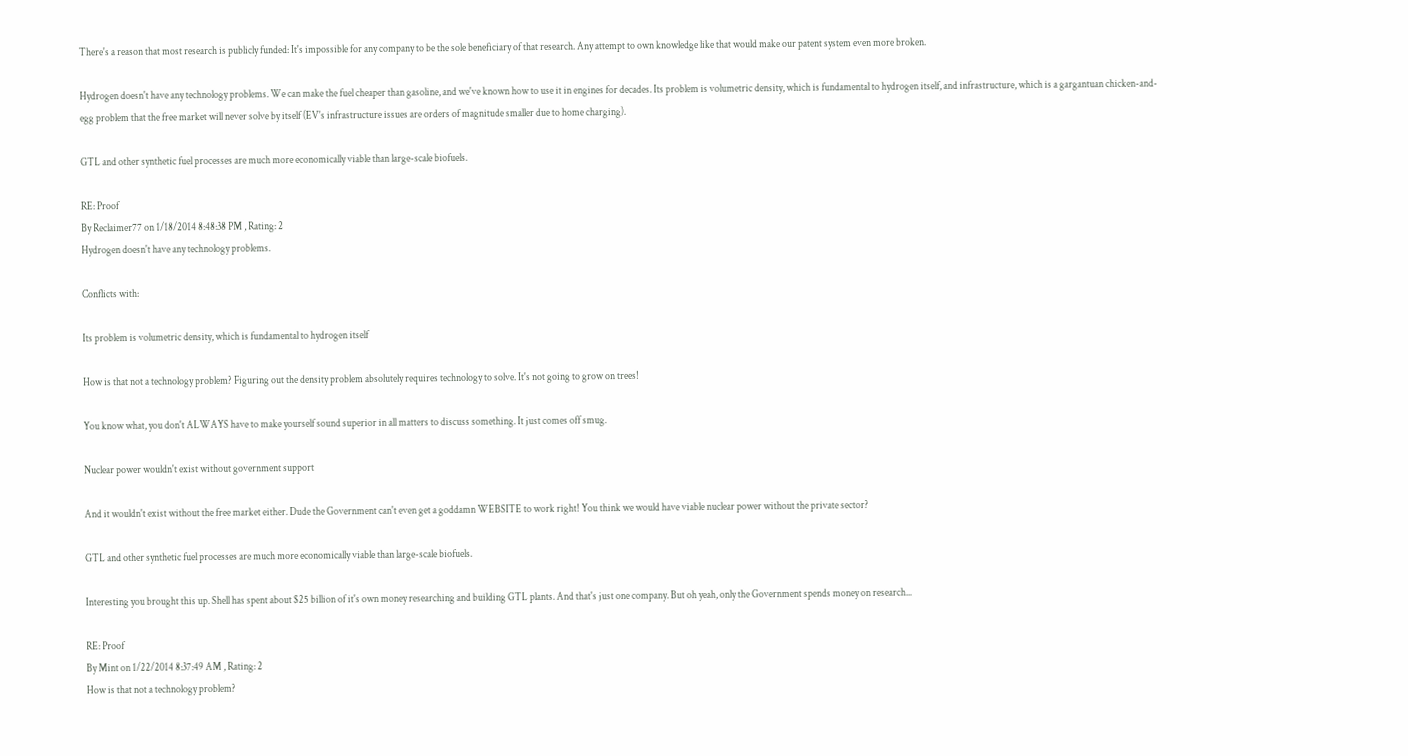There's a reason that most research is publicly funded: It's impossible for any company to be the sole beneficiary of that research. Any attempt to own knowledge like that would make our patent system even more broken.

Hydrogen doesn't have any technology problems. We can make the fuel cheaper than gasoline, and we've known how to use it in engines for decades. Its problem is volumetric density, which is fundamental to hydrogen itself, and infrastructure, which is a gargantuan chicken-and-egg problem that the free market will never solve by itself (EV's infrastructure issues are orders of magnitude smaller due to home charging).

GTL and other synthetic fuel processes are much more economically viable than large-scale biofuels.

RE: Proof
By Reclaimer77 on 1/18/2014 8:48:38 PM , Rating: 2
Hydrogen doesn't have any technology problems.

Conflicts with:

Its problem is volumetric density, which is fundamental to hydrogen itself

How is that not a technology problem? Figuring out the density problem absolutely requires technology to solve. It's not going to grow on trees!

You know what, you don't ALWAYS have to make yourself sound superior in all matters to discuss something. It just comes off smug.

Nuclear power wouldn't exist without government support

And it wouldn't exist without the free market either. Dude the Government can't even get a goddamn WEBSITE to work right! You think we would have viable nuclear power without the private sector?

GTL and other synthetic fuel processes are much more economically viable than large-scale biofuels.

Interesting you brought this up. Shell has spent about $25 billion of it's own money researching and building GTL plants. And that's just one company. But oh yeah, only the Government spends money on research...

RE: Proof
By Mint on 1/22/2014 8:37:49 AM , Rating: 2
How is that not a technology problem?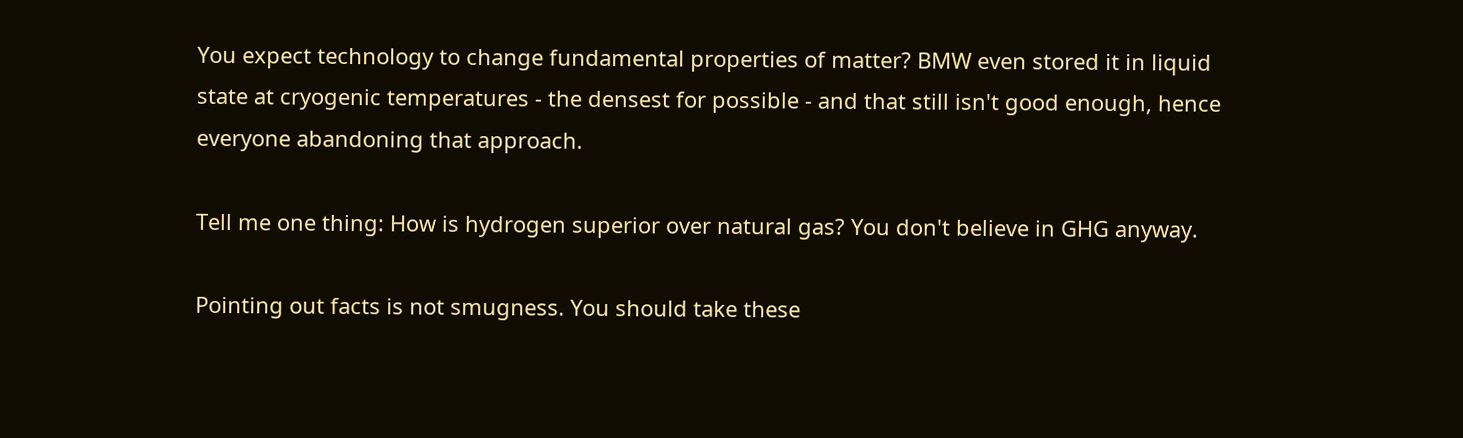You expect technology to change fundamental properties of matter? BMW even stored it in liquid state at cryogenic temperatures - the densest for possible - and that still isn't good enough, hence everyone abandoning that approach.

Tell me one thing: How is hydrogen superior over natural gas? You don't believe in GHG anyway.

Pointing out facts is not smugness. You should take these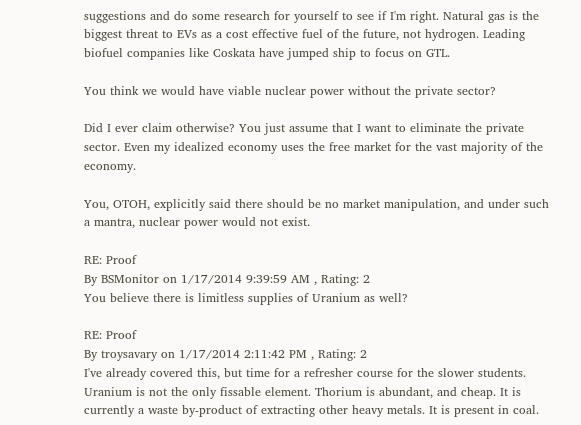suggestions and do some research for yourself to see if I'm right. Natural gas is the biggest threat to EVs as a cost effective fuel of the future, not hydrogen. Leading biofuel companies like Coskata have jumped ship to focus on GTL.

You think we would have viable nuclear power without the private sector?

Did I ever claim otherwise? You just assume that I want to eliminate the private sector. Even my idealized economy uses the free market for the vast majority of the economy.

You, OTOH, explicitly said there should be no market manipulation, and under such a mantra, nuclear power would not exist.

RE: Proof
By BSMonitor on 1/17/2014 9:39:59 AM , Rating: 2
You believe there is limitless supplies of Uranium as well?

RE: Proof
By troysavary on 1/17/2014 2:11:42 PM , Rating: 2
I've already covered this, but time for a refresher course for the slower students. Uranium is not the only fissable element. Thorium is abundant, and cheap. It is currently a waste by-product of extracting other heavy metals. It is present in coal.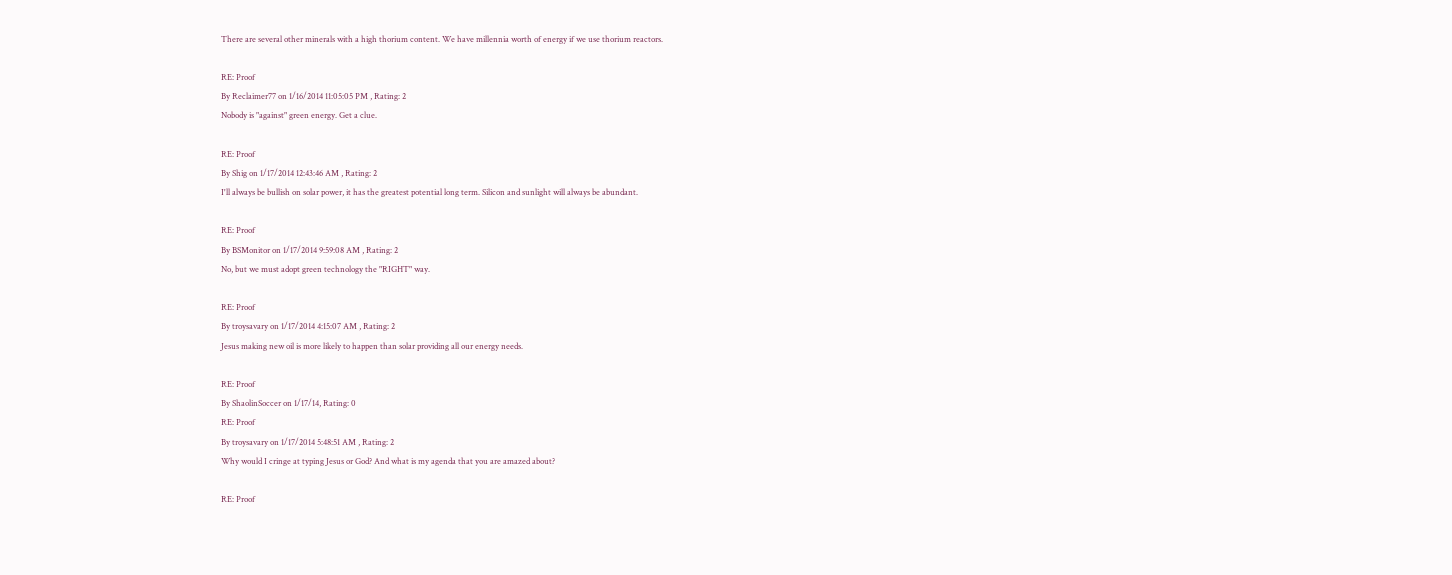There are several other minerals with a high thorium content. We have millennia worth of energy if we use thorium reactors.

RE: Proof
By Reclaimer77 on 1/16/2014 11:05:05 PM , Rating: 2
Nobody is "against" green energy. Get a clue.

RE: Proof
By Shig on 1/17/2014 12:43:46 AM , Rating: 2
I'll always be bullish on solar power, it has the greatest potential long term. Silicon and sunlight will always be abundant.

RE: Proof
By BSMonitor on 1/17/2014 9:59:08 AM , Rating: 2
No, but we must adopt green technology the "RIGHT" way.

RE: Proof
By troysavary on 1/17/2014 4:15:07 AM , Rating: 2
Jesus making new oil is more likely to happen than solar providing all our energy needs.

RE: Proof
By ShaolinSoccer on 1/17/14, Rating: 0
RE: Proof
By troysavary on 1/17/2014 5:48:51 AM , Rating: 2
Why would I cringe at typing Jesus or God? And what is my agenda that you are amazed about?

RE: Proof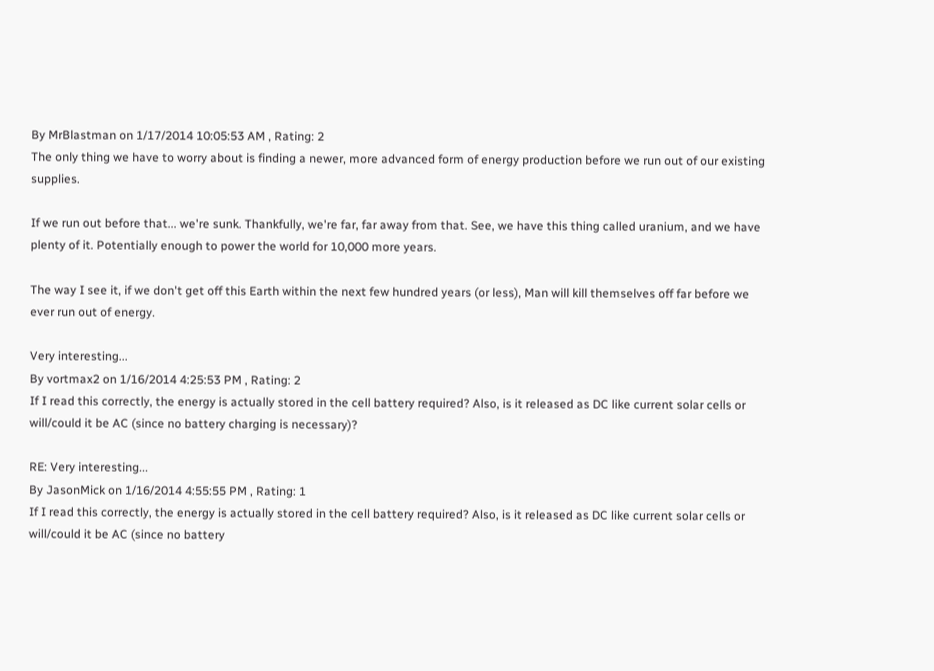By MrBlastman on 1/17/2014 10:05:53 AM , Rating: 2
The only thing we have to worry about is finding a newer, more advanced form of energy production before we run out of our existing supplies.

If we run out before that... we're sunk. Thankfully, we're far, far away from that. See, we have this thing called uranium, and we have plenty of it. Potentially enough to power the world for 10,000 more years.

The way I see it, if we don't get off this Earth within the next few hundred years (or less), Man will kill themselves off far before we ever run out of energy.

Very interesting...
By vortmax2 on 1/16/2014 4:25:53 PM , Rating: 2
If I read this correctly, the energy is actually stored in the cell battery required? Also, is it released as DC like current solar cells or will/could it be AC (since no battery charging is necessary)?

RE: Very interesting...
By JasonMick on 1/16/2014 4:55:55 PM , Rating: 1
If I read this correctly, the energy is actually stored in the cell battery required? Also, is it released as DC like current solar cells or will/could it be AC (since no battery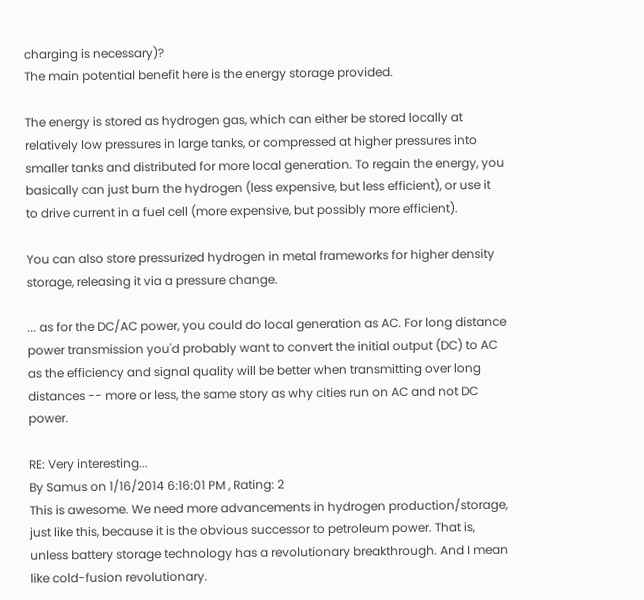charging is necessary)?
The main potential benefit here is the energy storage provided.

The energy is stored as hydrogen gas, which can either be stored locally at relatively low pressures in large tanks, or compressed at higher pressures into smaller tanks and distributed for more local generation. To regain the energy, you basically can just burn the hydrogen (less expensive, but less efficient), or use it to drive current in a fuel cell (more expensive, but possibly more efficient).

You can also store pressurized hydrogen in metal frameworks for higher density storage, releasing it via a pressure change.

... as for the DC/AC power, you could do local generation as AC. For long distance power transmission you'd probably want to convert the initial output (DC) to AC as the efficiency and signal quality will be better when transmitting over long distances -- more or less, the same story as why cities run on AC and not DC power.

RE: Very interesting...
By Samus on 1/16/2014 6:16:01 PM , Rating: 2
This is awesome. We need more advancements in hydrogen production/storage, just like this, because it is the obvious successor to petroleum power. That is, unless battery storage technology has a revolutionary breakthrough. And I mean like cold-fusion revolutionary.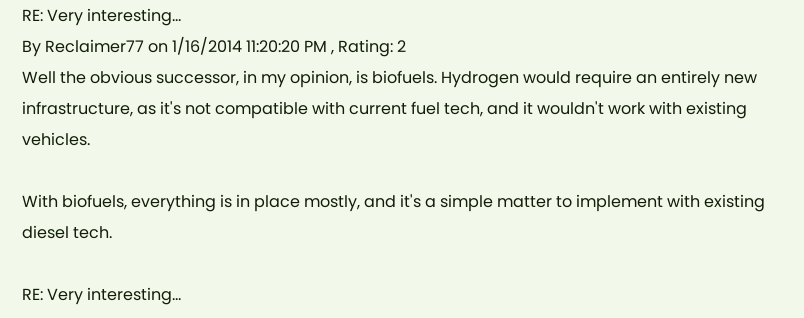RE: Very interesting...
By Reclaimer77 on 1/16/2014 11:20:20 PM , Rating: 2
Well the obvious successor, in my opinion, is biofuels. Hydrogen would require an entirely new infrastructure, as it's not compatible with current fuel tech, and it wouldn't work with existing vehicles.

With biofuels, everything is in place mostly, and it's a simple matter to implement with existing diesel tech.

RE: Very interesting...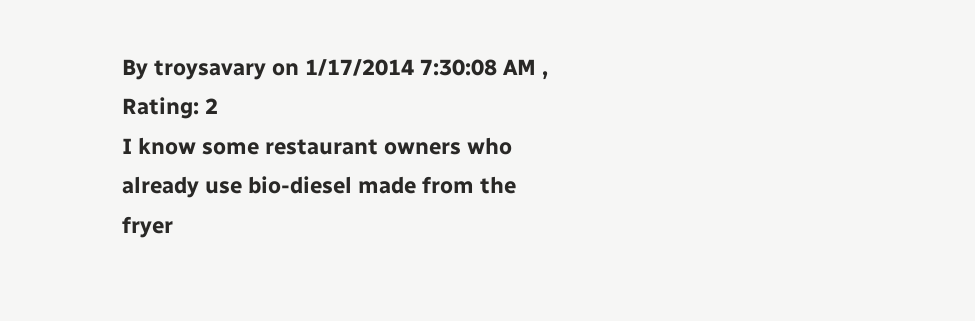By troysavary on 1/17/2014 7:30:08 AM , Rating: 2
I know some restaurant owners who already use bio-diesel made from the fryer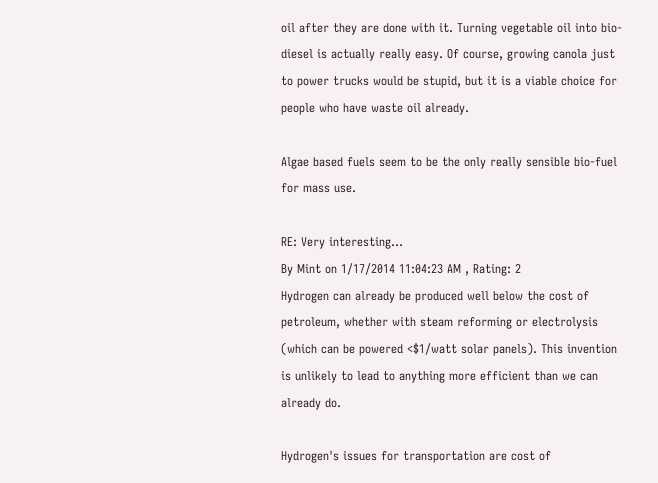oil after they are done with it. Turning vegetable oil into bio-diesel is actually really easy. Of course, growing canola just to power trucks would be stupid, but it is a viable choice for people who have waste oil already.

Algae based fuels seem to be the only really sensible bio-fuel for mass use.

RE: Very interesting...
By Mint on 1/17/2014 11:04:23 AM , Rating: 2
Hydrogen can already be produced well below the cost of petroleum, whether with steam reforming or electrolysis (which can be powered <$1/watt solar panels). This invention is unlikely to lead to anything more efficient than we can already do.

Hydrogen's issues for transportation are cost of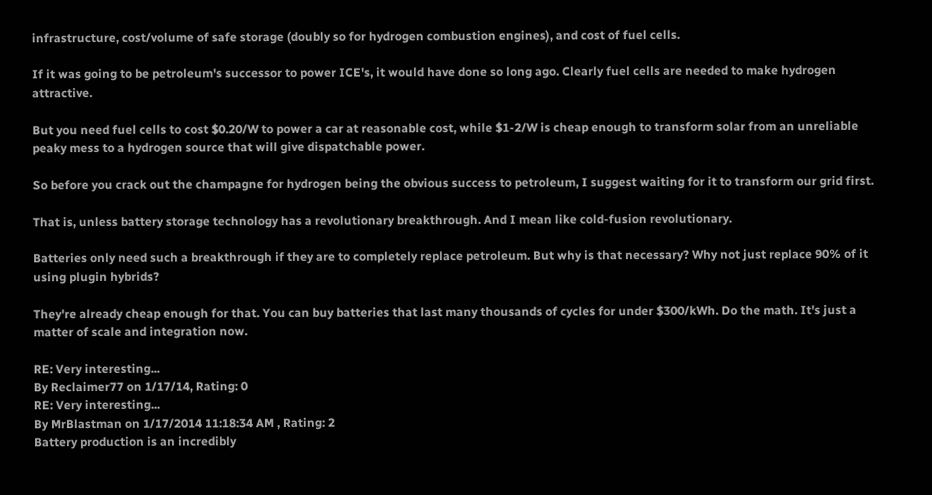infrastructure, cost/volume of safe storage (doubly so for hydrogen combustion engines), and cost of fuel cells.

If it was going to be petroleum's successor to power ICE's, it would have done so long ago. Clearly fuel cells are needed to make hydrogen attractive.

But you need fuel cells to cost $0.20/W to power a car at reasonable cost, while $1-2/W is cheap enough to transform solar from an unreliable peaky mess to a hydrogen source that will give dispatchable power.

So before you crack out the champagne for hydrogen being the obvious success to petroleum, I suggest waiting for it to transform our grid first.

That is, unless battery storage technology has a revolutionary breakthrough. And I mean like cold-fusion revolutionary.

Batteries only need such a breakthrough if they are to completely replace petroleum. But why is that necessary? Why not just replace 90% of it using plugin hybrids?

They're already cheap enough for that. You can buy batteries that last many thousands of cycles for under $300/kWh. Do the math. It's just a matter of scale and integration now.

RE: Very interesting...
By Reclaimer77 on 1/17/14, Rating: 0
RE: Very interesting...
By MrBlastman on 1/17/2014 11:18:34 AM , Rating: 2
Battery production is an incredibly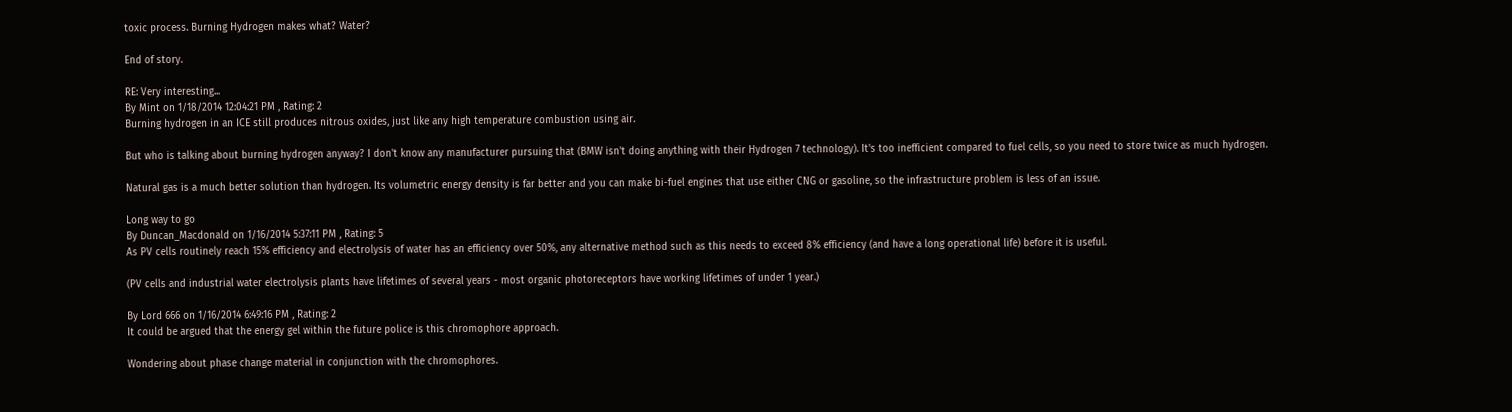toxic process. Burning Hydrogen makes what? Water?

End of story.

RE: Very interesting...
By Mint on 1/18/2014 12:04:21 PM , Rating: 2
Burning hydrogen in an ICE still produces nitrous oxides, just like any high temperature combustion using air.

But who is talking about burning hydrogen anyway? I don't know any manufacturer pursuing that (BMW isn't doing anything with their Hydrogen 7 technology). It's too inefficient compared to fuel cells, so you need to store twice as much hydrogen.

Natural gas is a much better solution than hydrogen. Its volumetric energy density is far better and you can make bi-fuel engines that use either CNG or gasoline, so the infrastructure problem is less of an issue.

Long way to go
By Duncan_Macdonald on 1/16/2014 5:37:11 PM , Rating: 5
As PV cells routinely reach 15% efficiency and electrolysis of water has an efficiency over 50%, any alternative method such as this needs to exceed 8% efficiency (and have a long operational life) before it is useful.

(PV cells and industrial water electrolysis plants have lifetimes of several years - most organic photoreceptors have working lifetimes of under 1 year.)

By Lord 666 on 1/16/2014 6:49:16 PM , Rating: 2
It could be argued that the energy gel within the future police is this chromophore approach.

Wondering about phase change material in conjunction with the chromophores.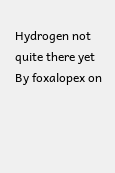Hydrogen not quite there yet
By foxalopex on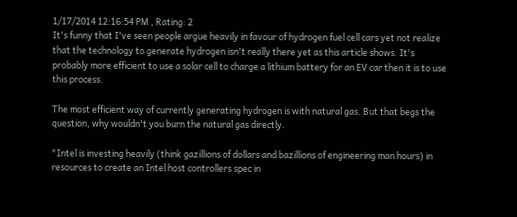1/17/2014 12:16:54 PM , Rating: 2
It's funny that I've seen people argue heavily in favour of hydrogen fuel cell cars yet not realize that the technology to generate hydrogen isn't really there yet as this article shows. It's probably more efficient to use a solar cell to charge a lithium battery for an EV car then it is to use this process.

The most efficient way of currently generating hydrogen is with natural gas. But that begs the question, why wouldn't you burn the natural gas directly.

"Intel is investing heavily (think gazillions of dollars and bazillions of engineering man hours) in resources to create an Intel host controllers spec in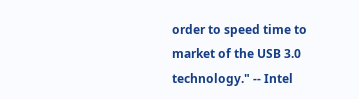order to speed time to market of the USB 3.0 technology." -- Intel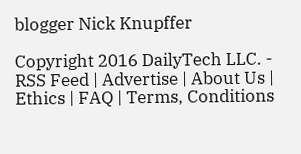blogger Nick Knupffer

Copyright 2016 DailyTech LLC. - RSS Feed | Advertise | About Us | Ethics | FAQ | Terms, Conditions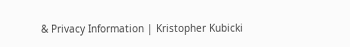& Privacy Information | Kristopher Kubicki